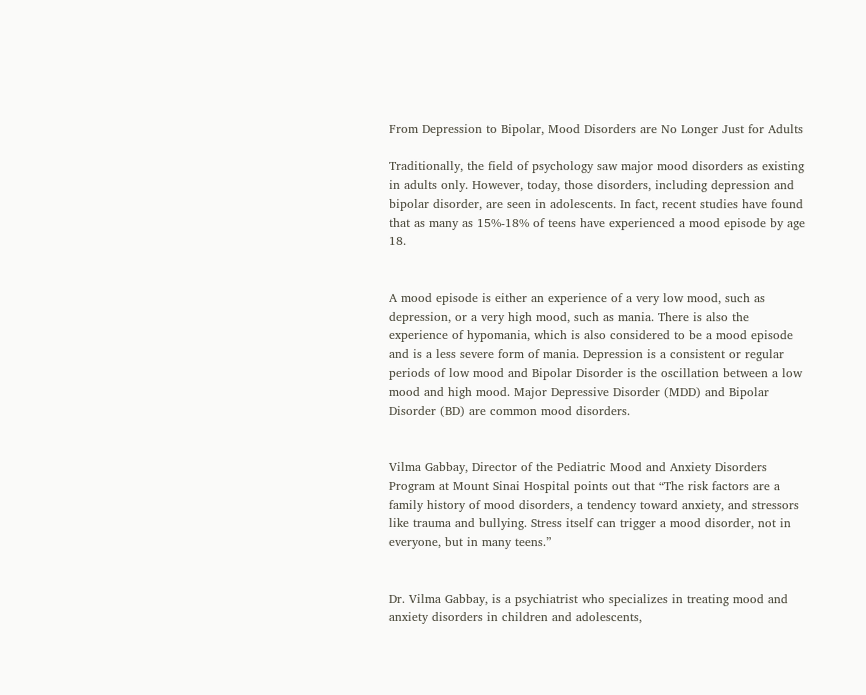From Depression to Bipolar, Mood Disorders are No Longer Just for Adults

Traditionally, the field of psychology saw major mood disorders as existing in adults only. However, today, those disorders, including depression and bipolar disorder, are seen in adolescents. In fact, recent studies have found that as many as 15%-18% of teens have experienced a mood episode by age 18.


A mood episode is either an experience of a very low mood, such as depression, or a very high mood, such as mania. There is also the experience of hypomania, which is also considered to be a mood episode and is a less severe form of mania. Depression is a consistent or regular periods of low mood and Bipolar Disorder is the oscillation between a low mood and high mood. Major Depressive Disorder (MDD) and Bipolar Disorder (BD) are common mood disorders.


Vilma Gabbay, Director of the Pediatric Mood and Anxiety Disorders Program at Mount Sinai Hospital points out that “The risk factors are a family history of mood disorders, a tendency toward anxiety, and stressors like trauma and bullying. Stress itself can trigger a mood disorder, not in everyone, but in many teens.”


Dr. Vilma Gabbay, is a psychiatrist who specializes in treating mood and anxiety disorders in children and adolescents,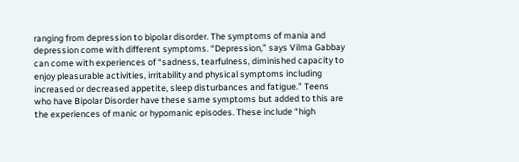ranging from depression to bipolar disorder. The symptoms of mania and depression come with different symptoms. “Depression,” says Vilma Gabbay can come with experiences of “sadness, tearfulness, diminished capacity to enjoy pleasurable activities, irritability and physical symptoms including increased or decreased appetite, sleep disturbances and fatigue.” Teens who have Bipolar Disorder have these same symptoms but added to this are the experiences of manic or hypomanic episodes. These include “high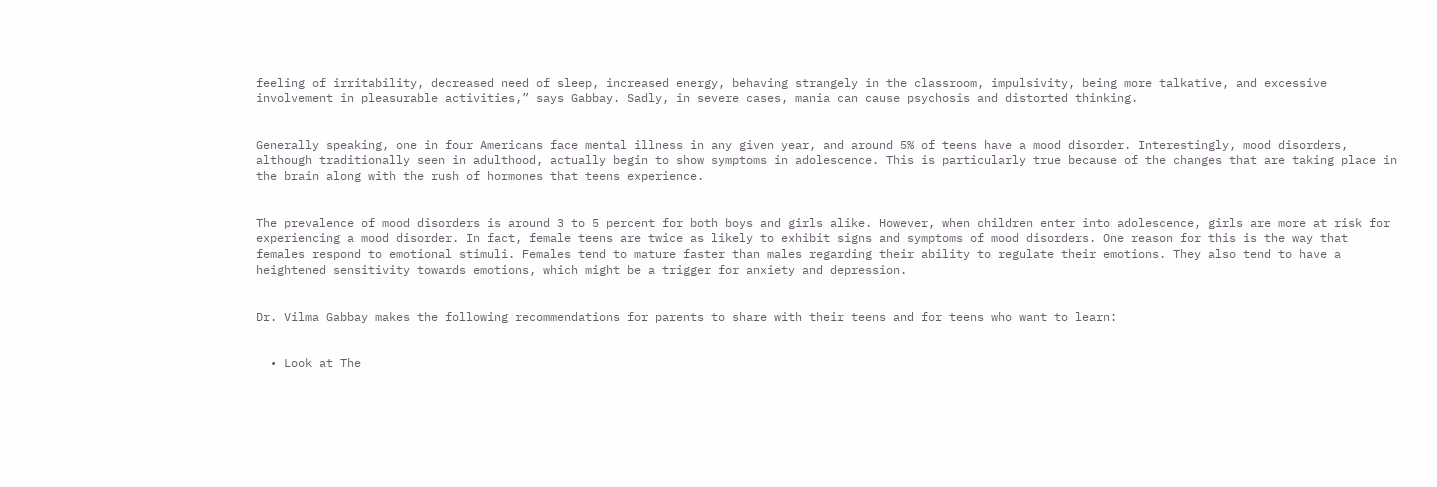feeling of irritability, decreased need of sleep, increased energy, behaving strangely in the classroom, impulsivity, being more talkative, and excessive involvement in pleasurable activities,” says Gabbay. Sadly, in severe cases, mania can cause psychosis and distorted thinking.


Generally speaking, one in four Americans face mental illness in any given year, and around 5% of teens have a mood disorder. Interestingly, mood disorders, although traditionally seen in adulthood, actually begin to show symptoms in adolescence. This is particularly true because of the changes that are taking place in the brain along with the rush of hormones that teens experience.


The prevalence of mood disorders is around 3 to 5 percent for both boys and girls alike. However, when children enter into adolescence, girls are more at risk for experiencing a mood disorder. In fact, female teens are twice as likely to exhibit signs and symptoms of mood disorders. One reason for this is the way that females respond to emotional stimuli. Females tend to mature faster than males regarding their ability to regulate their emotions. They also tend to have a heightened sensitivity towards emotions, which might be a trigger for anxiety and depression.


Dr. Vilma Gabbay makes the following recommendations for parents to share with their teens and for teens who want to learn:


  • Look at The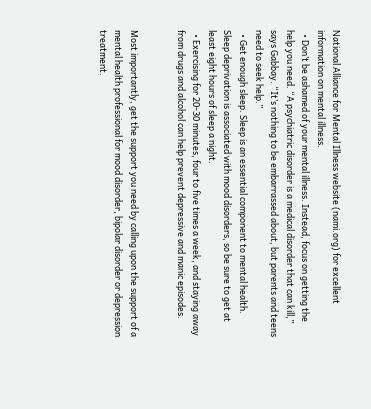National Alliance for Mental Illness website (nami.org) for excellent information on mental illness.
  • Don’t be ashamed of your mental illness. Instead, focus on getting the help you need. “A psychiatric disorder is a medical disorder that can kill,” says Gabbay. “It’s nothing to be embarrassed about, but parents and teens need to seek help.”
  • Get enough sleep. Sleep is an essential component to mental health. Sleep deprivation is associated with mood disorders, so be sure to get at least eight hours of sleep a night.
  • Exercising for 20-30 minutes, four to five times a week, and staying away from drugs and alcohol can help prevent depressive and manic episodes.


Most importantly, get the support you need by calling upon the support of a mental health professional for mood disorder, bipolar disorder or depression treatment.